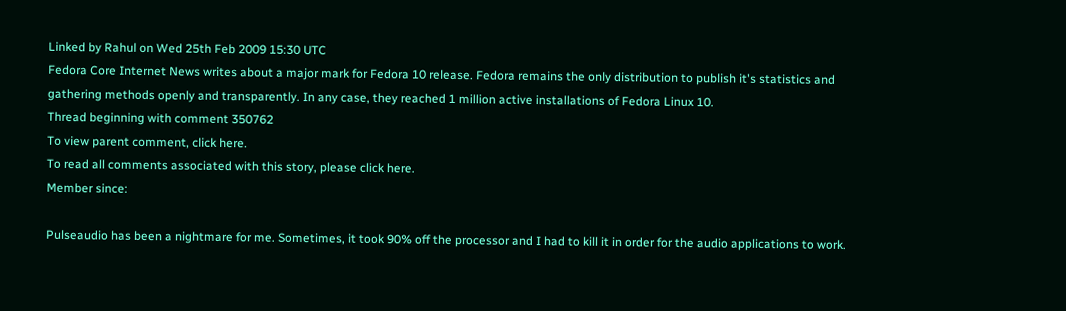Linked by Rahul on Wed 25th Feb 2009 15:30 UTC
Fedora Core Internet News writes about a major mark for Fedora 10 release. Fedora remains the only distribution to publish it's statistics and gathering methods openly and transparently. In any case, they reached 1 million active installations of Fedora Linux 10.
Thread beginning with comment 350762
To view parent comment, click here.
To read all comments associated with this story, please click here.
Member since:

Pulseaudio has been a nightmare for me. Sometimes, it took 90% off the processor and I had to kill it in order for the audio applications to work.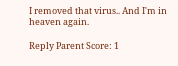I removed that virus.. And I'm in heaven again.

Reply Parent Score: 1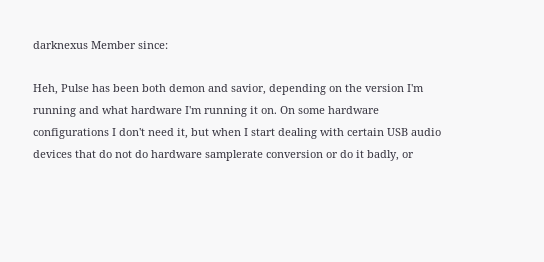darknexus Member since:

Heh, Pulse has been both demon and savior, depending on the version I'm running and what hardware I'm running it on. On some hardware configurations I don't need it, but when I start dealing with certain USB audio devices that do not do hardware samplerate conversion or do it badly, or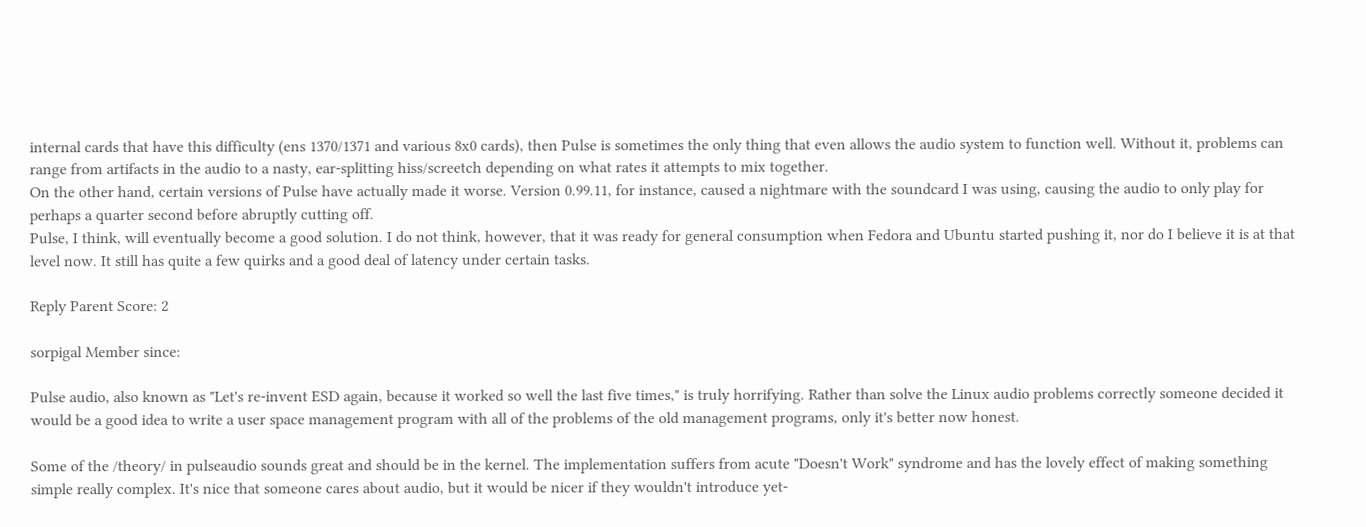internal cards that have this difficulty (ens 1370/1371 and various 8x0 cards), then Pulse is sometimes the only thing that even allows the audio system to function well. Without it, problems can range from artifacts in the audio to a nasty, ear-splitting hiss/screetch depending on what rates it attempts to mix together.
On the other hand, certain versions of Pulse have actually made it worse. Version 0.99.11, for instance, caused a nightmare with the soundcard I was using, causing the audio to only play for perhaps a quarter second before abruptly cutting off.
Pulse, I think, will eventually become a good solution. I do not think, however, that it was ready for general consumption when Fedora and Ubuntu started pushing it, nor do I believe it is at that level now. It still has quite a few quirks and a good deal of latency under certain tasks.

Reply Parent Score: 2

sorpigal Member since:

Pulse audio, also known as "Let's re-invent ESD again, because it worked so well the last five times," is truly horrifying. Rather than solve the Linux audio problems correctly someone decided it would be a good idea to write a user space management program with all of the problems of the old management programs, only it's better now honest.

Some of the /theory/ in pulseaudio sounds great and should be in the kernel. The implementation suffers from acute "Doesn't Work" syndrome and has the lovely effect of making something simple really complex. It's nice that someone cares about audio, but it would be nicer if they wouldn't introduce yet-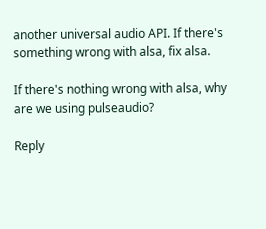another universal audio API. If there's something wrong with alsa, fix alsa.

If there's nothing wrong with alsa, why are we using pulseaudio?

Reply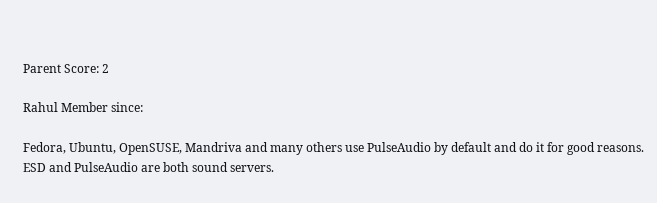Parent Score: 2

Rahul Member since:

Fedora, Ubuntu, OpenSUSE, Mandriva and many others use PulseAudio by default and do it for good reasons. ESD and PulseAudio are both sound servers.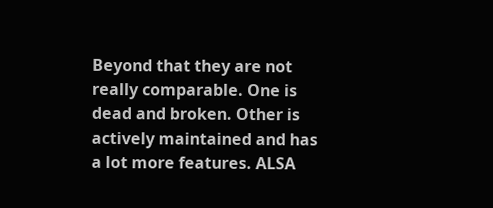Beyond that they are not really comparable. One is dead and broken. Other is actively maintained and has a lot more features. ALSA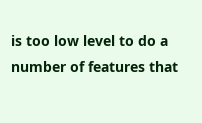is too low level to do a number of features that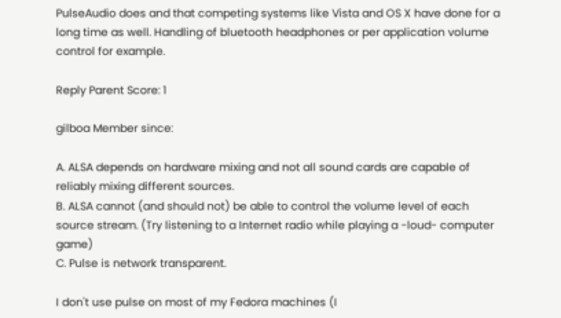PulseAudio does and that competing systems like Vista and OS X have done for a long time as well. Handling of bluetooth headphones or per application volume control for example.

Reply Parent Score: 1

gilboa Member since:

A. ALSA depends on hardware mixing and not all sound cards are capable of reliably mixing different sources.
B. ALSA cannot (and should not) be able to control the volume level of each source stream. (Try listening to a Internet radio while playing a -loud- computer game)
C. Pulse is network transparent.

I don't use pulse on most of my Fedora machines (I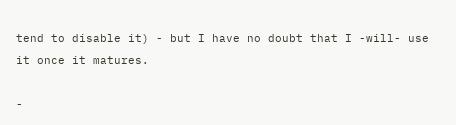tend to disable it) - but I have no doubt that I -will- use it once it matures.

-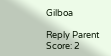Gilboa

Reply Parent Score: 2